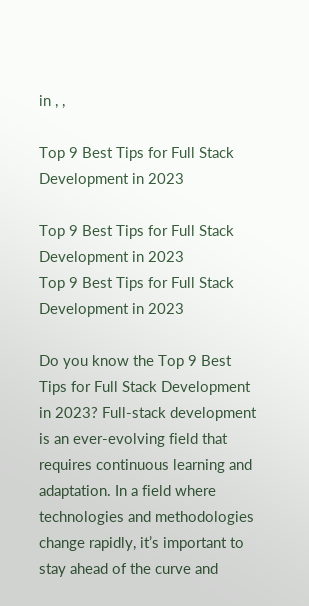in , ,

Top 9 Best Tips for Full Stack Development in 2023

Top 9 Best Tips for Full Stack Development in 2023
Top 9 Best Tips for Full Stack Development in 2023

Do you know the Top 9 Best Tips for Full Stack Development in 2023? Full-stack development is an ever-evolving field that requires continuous learning and adaptation. In a field where technologies and methodologies change rapidly, it’s important to stay ahead of the curve and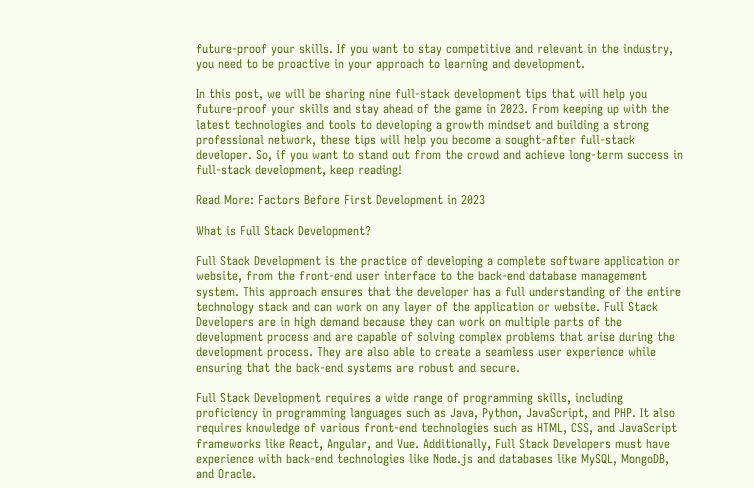future-proof your skills. If you want to stay competitive and relevant in the industry, you need to be proactive in your approach to learning and development.

In this post, we will be sharing nine full-stack development tips that will help you future-proof your skills and stay ahead of the game in 2023. From keeping up with the latest technologies and tools to developing a growth mindset and building a strong professional network, these tips will help you become a sought-after full-stack developer. So, if you want to stand out from the crowd and achieve long-term success in full-stack development, keep reading!

Read More: Factors Before First Development in 2023

What is Full Stack Development?

Full Stack Development is the practice of developing a complete software application or website, from the front-end user interface to the back-end database management system. This approach ensures that the developer has a full understanding of the entire technology stack and can work on any layer of the application or website. Full Stack Developers are in high demand because they can work on multiple parts of the development process and are capable of solving complex problems that arise during the development process. They are also able to create a seamless user experience while ensuring that the back-end systems are robust and secure.

Full Stack Development requires a wide range of programming skills, including proficiency in programming languages such as Java, Python, JavaScript, and PHP. It also requires knowledge of various front-end technologies such as HTML, CSS, and JavaScript frameworks like React, Angular, and Vue. Additionally, Full Stack Developers must have experience with back-end technologies like Node.js and databases like MySQL, MongoDB, and Oracle.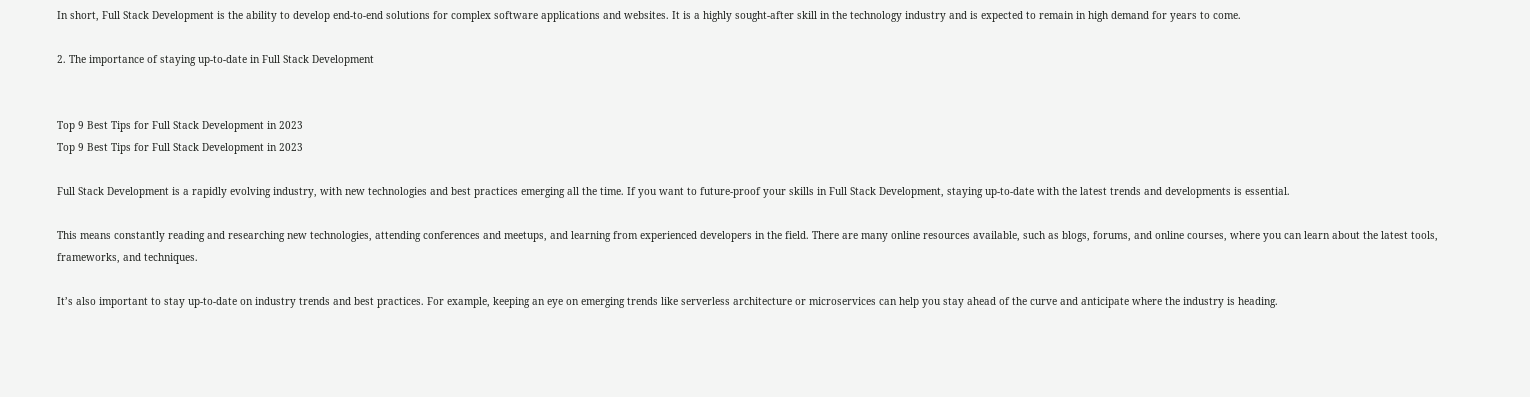In short, Full Stack Development is the ability to develop end-to-end solutions for complex software applications and websites. It is a highly sought-after skill in the technology industry and is expected to remain in high demand for years to come.

2. The importance of staying up-to-date in Full Stack Development


Top 9 Best Tips for Full Stack Development in 2023
Top 9 Best Tips for Full Stack Development in 2023

Full Stack Development is a rapidly evolving industry, with new technologies and best practices emerging all the time. If you want to future-proof your skills in Full Stack Development, staying up-to-date with the latest trends and developments is essential.

This means constantly reading and researching new technologies, attending conferences and meetups, and learning from experienced developers in the field. There are many online resources available, such as blogs, forums, and online courses, where you can learn about the latest tools, frameworks, and techniques.

It’s also important to stay up-to-date on industry trends and best practices. For example, keeping an eye on emerging trends like serverless architecture or microservices can help you stay ahead of the curve and anticipate where the industry is heading.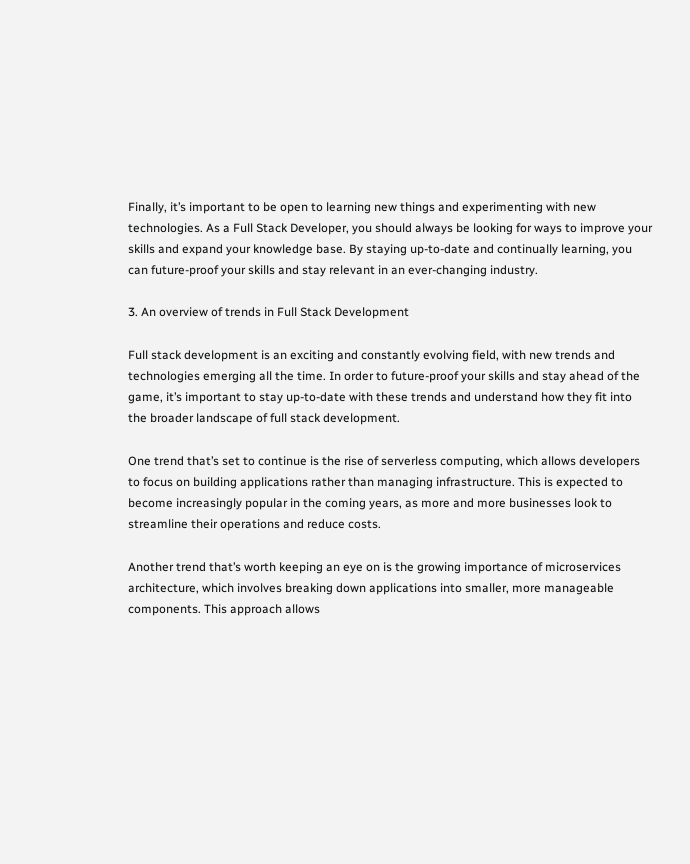Finally, it’s important to be open to learning new things and experimenting with new technologies. As a Full Stack Developer, you should always be looking for ways to improve your skills and expand your knowledge base. By staying up-to-date and continually learning, you can future-proof your skills and stay relevant in an ever-changing industry.

3. An overview of trends in Full Stack Development

Full stack development is an exciting and constantly evolving field, with new trends and technologies emerging all the time. In order to future-proof your skills and stay ahead of the game, it’s important to stay up-to-date with these trends and understand how they fit into the broader landscape of full stack development.

One trend that’s set to continue is the rise of serverless computing, which allows developers to focus on building applications rather than managing infrastructure. This is expected to become increasingly popular in the coming years, as more and more businesses look to streamline their operations and reduce costs.

Another trend that’s worth keeping an eye on is the growing importance of microservices architecture, which involves breaking down applications into smaller, more manageable components. This approach allows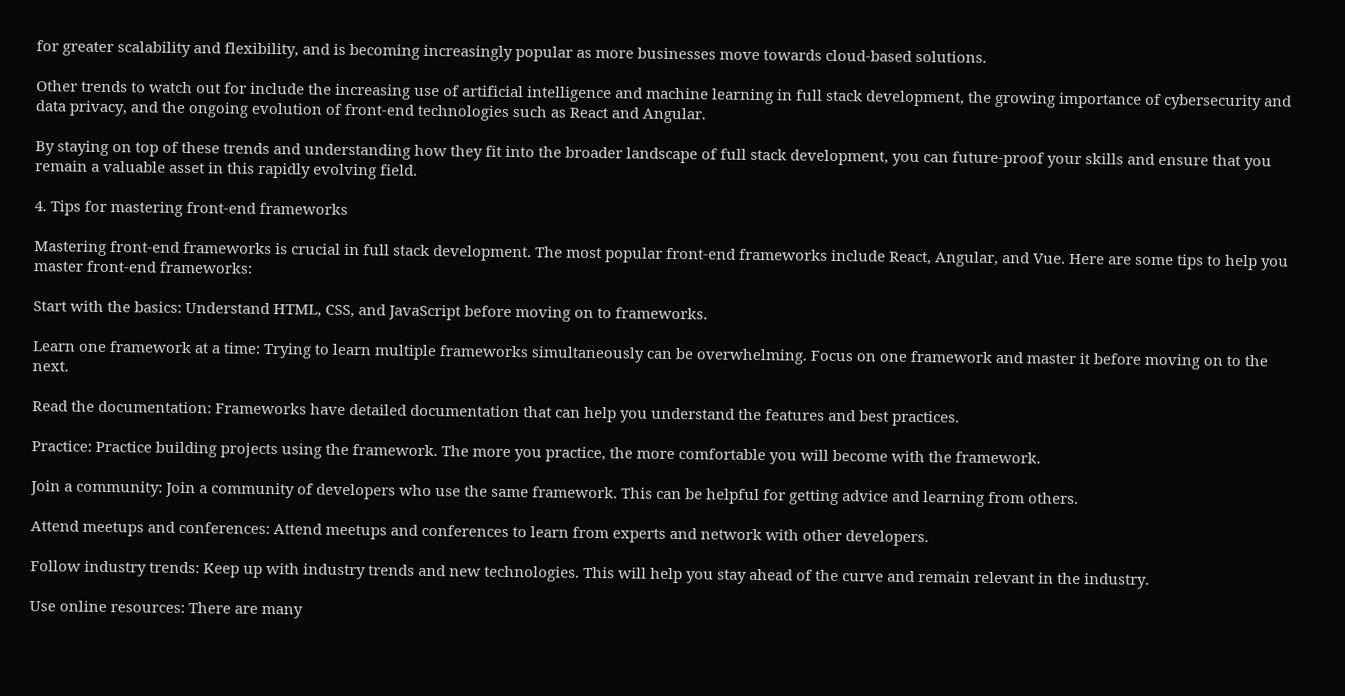for greater scalability and flexibility, and is becoming increasingly popular as more businesses move towards cloud-based solutions.

Other trends to watch out for include the increasing use of artificial intelligence and machine learning in full stack development, the growing importance of cybersecurity and data privacy, and the ongoing evolution of front-end technologies such as React and Angular.

By staying on top of these trends and understanding how they fit into the broader landscape of full stack development, you can future-proof your skills and ensure that you remain a valuable asset in this rapidly evolving field.

4. Tips for mastering front-end frameworks

Mastering front-end frameworks is crucial in full stack development. The most popular front-end frameworks include React, Angular, and Vue. Here are some tips to help you master front-end frameworks:

Start with the basics: Understand HTML, CSS, and JavaScript before moving on to frameworks.

Learn one framework at a time: Trying to learn multiple frameworks simultaneously can be overwhelming. Focus on one framework and master it before moving on to the next.

Read the documentation: Frameworks have detailed documentation that can help you understand the features and best practices.

Practice: Practice building projects using the framework. The more you practice, the more comfortable you will become with the framework.

Join a community: Join a community of developers who use the same framework. This can be helpful for getting advice and learning from others.

Attend meetups and conferences: Attend meetups and conferences to learn from experts and network with other developers.

Follow industry trends: Keep up with industry trends and new technologies. This will help you stay ahead of the curve and remain relevant in the industry.

Use online resources: There are many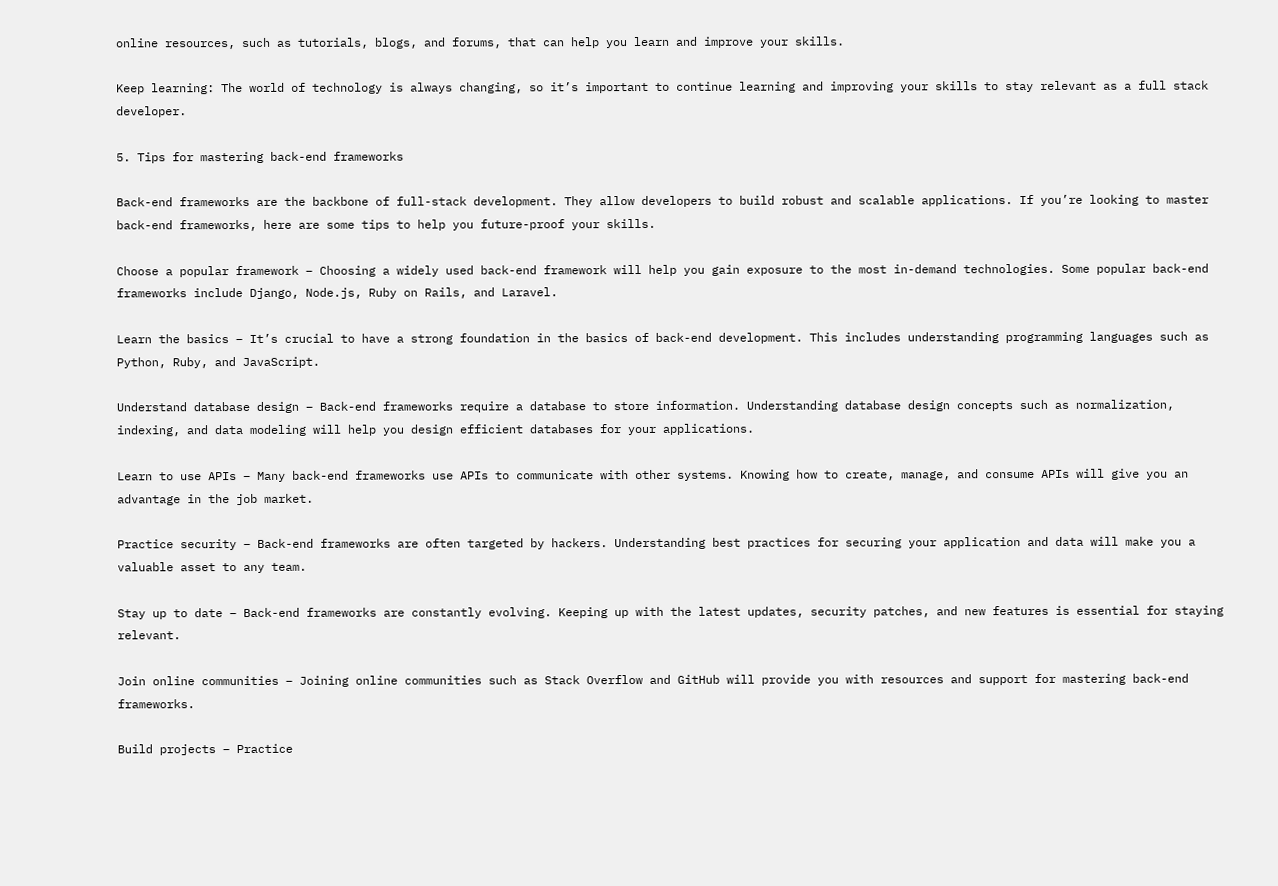online resources, such as tutorials, blogs, and forums, that can help you learn and improve your skills.

Keep learning: The world of technology is always changing, so it’s important to continue learning and improving your skills to stay relevant as a full stack developer.

5. Tips for mastering back-end frameworks

Back-end frameworks are the backbone of full-stack development. They allow developers to build robust and scalable applications. If you’re looking to master back-end frameworks, here are some tips to help you future-proof your skills.

Choose a popular framework – Choosing a widely used back-end framework will help you gain exposure to the most in-demand technologies. Some popular back-end frameworks include Django, Node.js, Ruby on Rails, and Laravel.

Learn the basics – It’s crucial to have a strong foundation in the basics of back-end development. This includes understanding programming languages such as Python, Ruby, and JavaScript.

Understand database design – Back-end frameworks require a database to store information. Understanding database design concepts such as normalization, indexing, and data modeling will help you design efficient databases for your applications.

Learn to use APIs – Many back-end frameworks use APIs to communicate with other systems. Knowing how to create, manage, and consume APIs will give you an advantage in the job market.

Practice security – Back-end frameworks are often targeted by hackers. Understanding best practices for securing your application and data will make you a valuable asset to any team.

Stay up to date – Back-end frameworks are constantly evolving. Keeping up with the latest updates, security patches, and new features is essential for staying relevant.

Join online communities – Joining online communities such as Stack Overflow and GitHub will provide you with resources and support for mastering back-end frameworks.

Build projects – Practice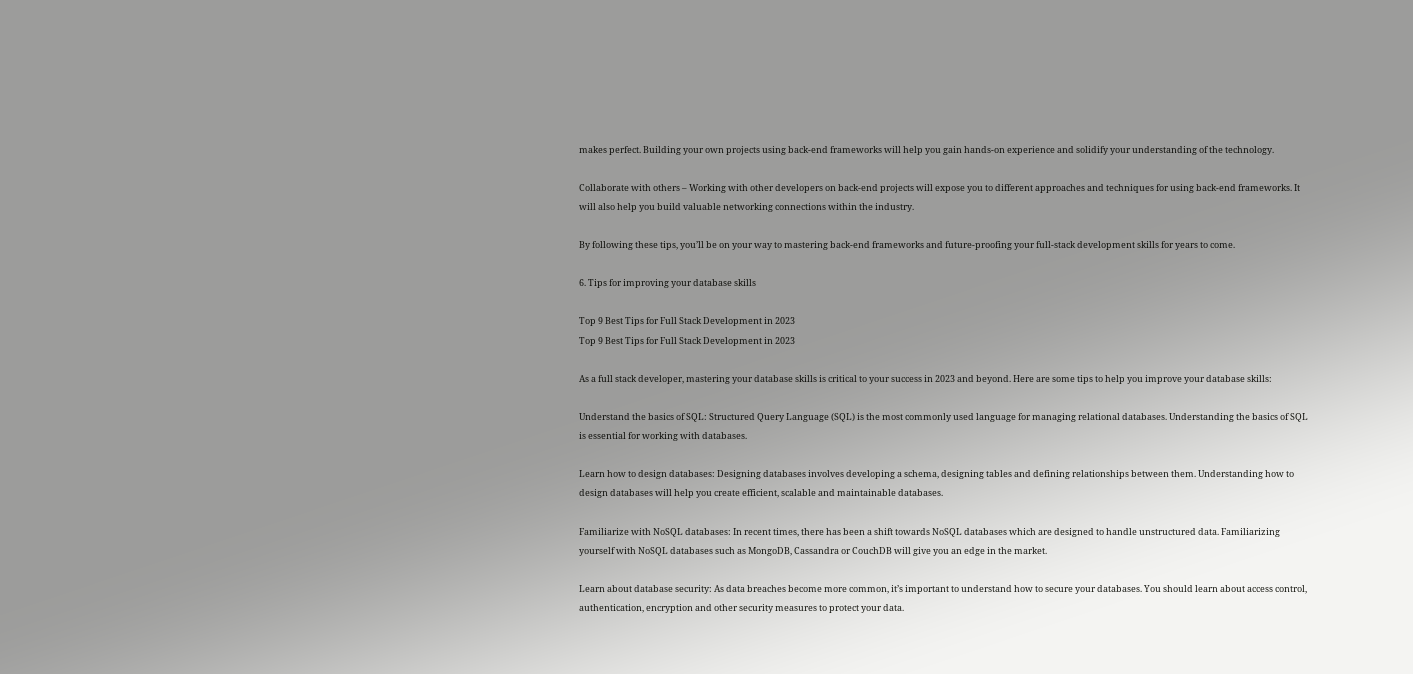makes perfect. Building your own projects using back-end frameworks will help you gain hands-on experience and solidify your understanding of the technology.

Collaborate with others – Working with other developers on back-end projects will expose you to different approaches and techniques for using back-end frameworks. It will also help you build valuable networking connections within the industry.

By following these tips, you’ll be on your way to mastering back-end frameworks and future-proofing your full-stack development skills for years to come.

6. Tips for improving your database skills

Top 9 Best Tips for Full Stack Development in 2023
Top 9 Best Tips for Full Stack Development in 2023

As a full stack developer, mastering your database skills is critical to your success in 2023 and beyond. Here are some tips to help you improve your database skills:

Understand the basics of SQL: Structured Query Language (SQL) is the most commonly used language for managing relational databases. Understanding the basics of SQL is essential for working with databases.

Learn how to design databases: Designing databases involves developing a schema, designing tables and defining relationships between them. Understanding how to design databases will help you create efficient, scalable and maintainable databases.

Familiarize with NoSQL databases: In recent times, there has been a shift towards NoSQL databases which are designed to handle unstructured data. Familiarizing yourself with NoSQL databases such as MongoDB, Cassandra or CouchDB will give you an edge in the market.

Learn about database security: As data breaches become more common, it’s important to understand how to secure your databases. You should learn about access control, authentication, encryption and other security measures to protect your data.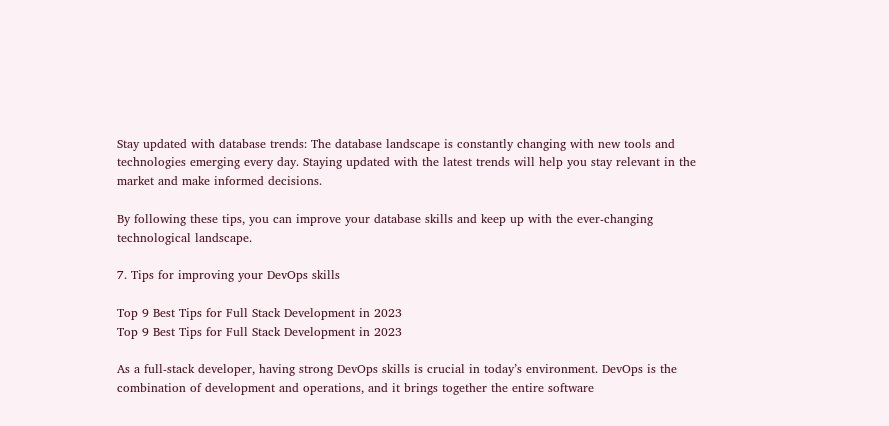Stay updated with database trends: The database landscape is constantly changing with new tools and technologies emerging every day. Staying updated with the latest trends will help you stay relevant in the market and make informed decisions.

By following these tips, you can improve your database skills and keep up with the ever-changing technological landscape.

7. Tips for improving your DevOps skills

Top 9 Best Tips for Full Stack Development in 2023
Top 9 Best Tips for Full Stack Development in 2023

As a full-stack developer, having strong DevOps skills is crucial in today’s environment. DevOps is the combination of development and operations, and it brings together the entire software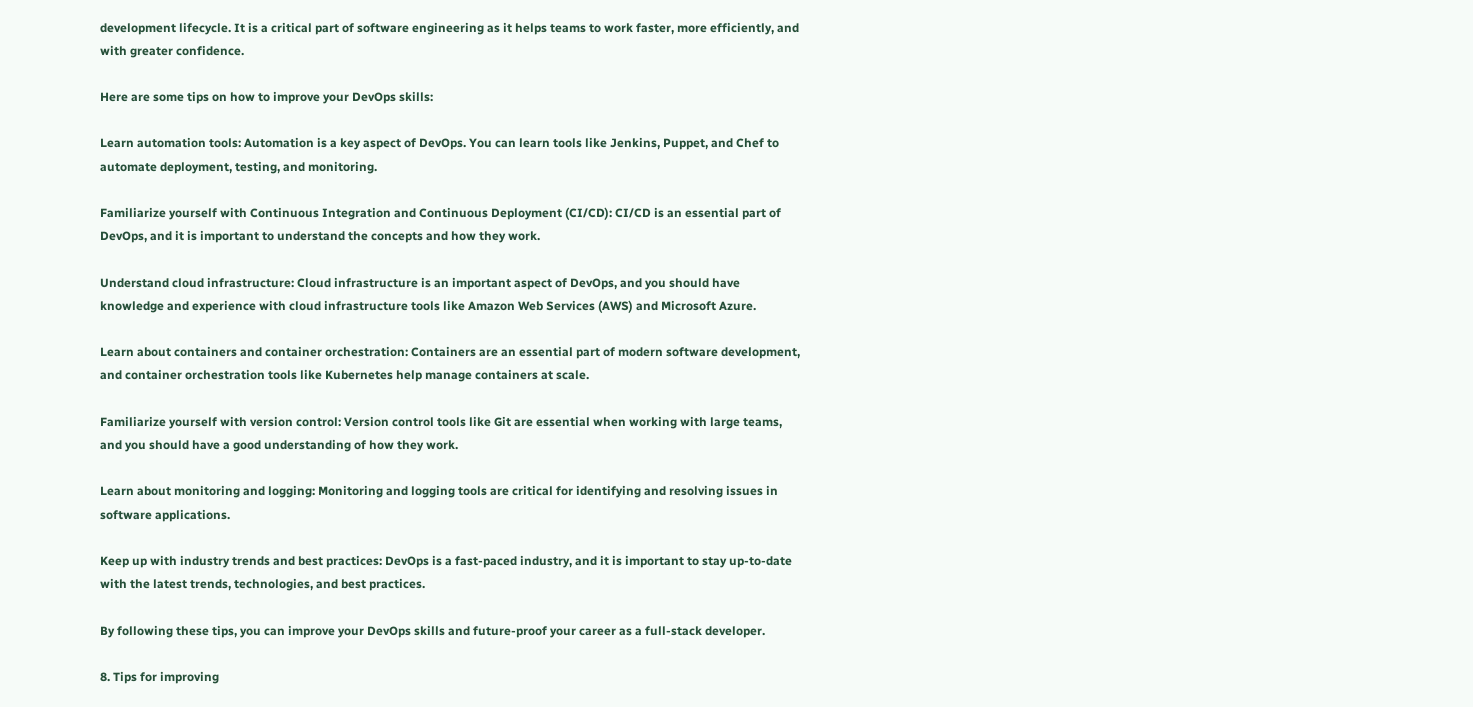development lifecycle. It is a critical part of software engineering as it helps teams to work faster, more efficiently, and with greater confidence.

Here are some tips on how to improve your DevOps skills:

Learn automation tools: Automation is a key aspect of DevOps. You can learn tools like Jenkins, Puppet, and Chef to automate deployment, testing, and monitoring.

Familiarize yourself with Continuous Integration and Continuous Deployment (CI/CD): CI/CD is an essential part of DevOps, and it is important to understand the concepts and how they work.

Understand cloud infrastructure: Cloud infrastructure is an important aspect of DevOps, and you should have knowledge and experience with cloud infrastructure tools like Amazon Web Services (AWS) and Microsoft Azure.

Learn about containers and container orchestration: Containers are an essential part of modern software development, and container orchestration tools like Kubernetes help manage containers at scale.

Familiarize yourself with version control: Version control tools like Git are essential when working with large teams, and you should have a good understanding of how they work.

Learn about monitoring and logging: Monitoring and logging tools are critical for identifying and resolving issues in software applications.

Keep up with industry trends and best practices: DevOps is a fast-paced industry, and it is important to stay up-to-date with the latest trends, technologies, and best practices.

By following these tips, you can improve your DevOps skills and future-proof your career as a full-stack developer.

8. Tips for improving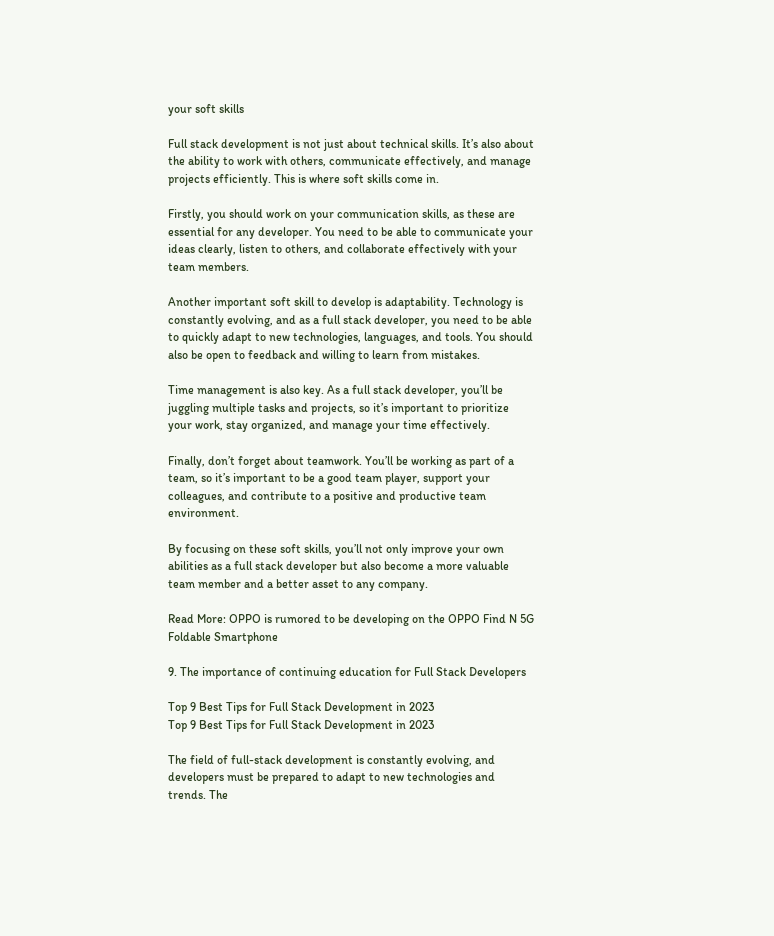your soft skills

Full stack development is not just about technical skills. It’s also about the ability to work with others, communicate effectively, and manage projects efficiently. This is where soft skills come in.

Firstly, you should work on your communication skills, as these are essential for any developer. You need to be able to communicate your ideas clearly, listen to others, and collaborate effectively with your team members.

Another important soft skill to develop is adaptability. Technology is constantly evolving, and as a full stack developer, you need to be able to quickly adapt to new technologies, languages, and tools. You should also be open to feedback and willing to learn from mistakes.

Time management is also key. As a full stack developer, you’ll be juggling multiple tasks and projects, so it’s important to prioritize your work, stay organized, and manage your time effectively.

Finally, don’t forget about teamwork. You’ll be working as part of a team, so it’s important to be a good team player, support your colleagues, and contribute to a positive and productive team environment.

By focusing on these soft skills, you’ll not only improve your own abilities as a full stack developer but also become a more valuable team member and a better asset to any company.

Read More: OPPO is rumored to be developing on the OPPO Find N 5G Foldable Smartphone

9. The importance of continuing education for Full Stack Developers

Top 9 Best Tips for Full Stack Development in 2023
Top 9 Best Tips for Full Stack Development in 2023

The field of full-stack development is constantly evolving, and developers must be prepared to adapt to new technologies and trends. The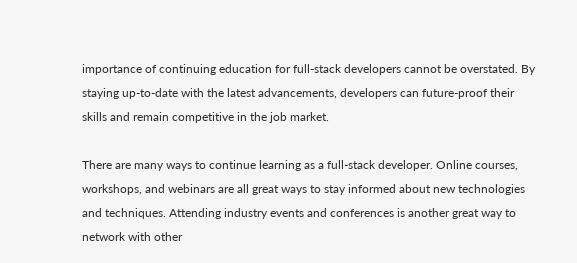importance of continuing education for full-stack developers cannot be overstated. By staying up-to-date with the latest advancements, developers can future-proof their skills and remain competitive in the job market.

There are many ways to continue learning as a full-stack developer. Online courses, workshops, and webinars are all great ways to stay informed about new technologies and techniques. Attending industry events and conferences is another great way to network with other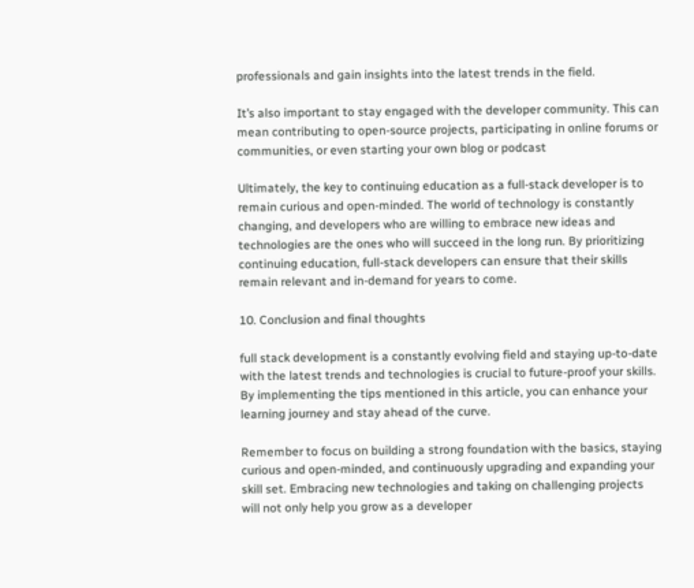professionals and gain insights into the latest trends in the field.

It’s also important to stay engaged with the developer community. This can mean contributing to open-source projects, participating in online forums or communities, or even starting your own blog or podcast

Ultimately, the key to continuing education as a full-stack developer is to remain curious and open-minded. The world of technology is constantly changing, and developers who are willing to embrace new ideas and technologies are the ones who will succeed in the long run. By prioritizing continuing education, full-stack developers can ensure that their skills remain relevant and in-demand for years to come.

10. Conclusion and final thoughts

full stack development is a constantly evolving field and staying up-to-date with the latest trends and technologies is crucial to future-proof your skills. By implementing the tips mentioned in this article, you can enhance your learning journey and stay ahead of the curve.

Remember to focus on building a strong foundation with the basics, staying curious and open-minded, and continuously upgrading and expanding your skill set. Embracing new technologies and taking on challenging projects will not only help you grow as a developer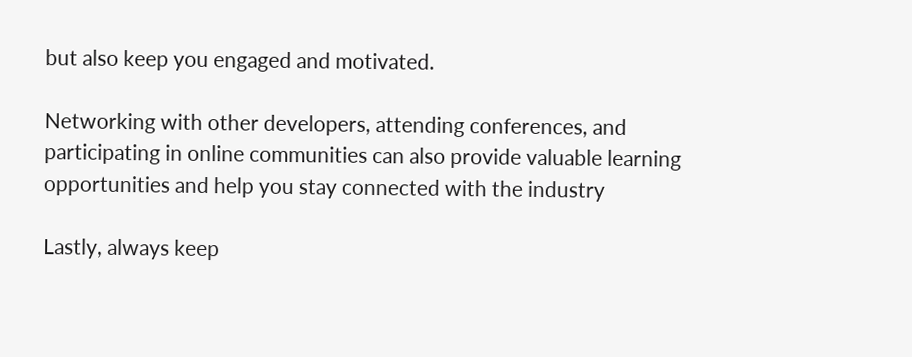but also keep you engaged and motivated.

Networking with other developers, attending conferences, and participating in online communities can also provide valuable learning opportunities and help you stay connected with the industry

Lastly, always keep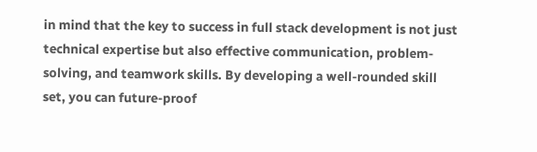in mind that the key to success in full stack development is not just technical expertise but also effective communication, problem-solving, and teamwork skills. By developing a well-rounded skill set, you can future-proof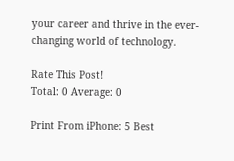your career and thrive in the ever-changing world of technology.

Rate This Post!
Total: 0 Average: 0

Print From iPhone: 5 Best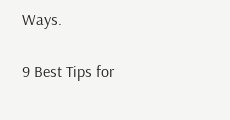Ways.

9 Best Tips for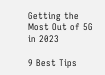Getting the Most Out of 5G in 2023

9 Best Tips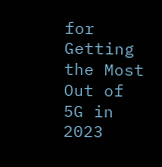for Getting the Most Out of 5G in 2023